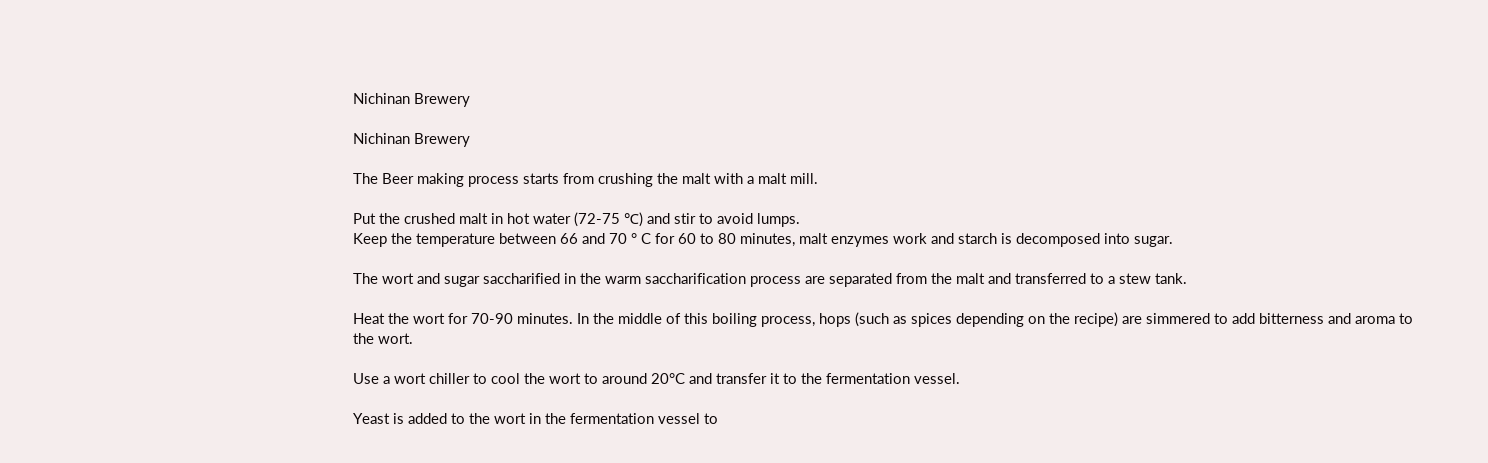Nichinan Brewery

Nichinan Brewery

The Beer making process starts from crushing the malt with a malt mill.

Put the crushed malt in hot water (72-75 ℃) and stir to avoid lumps.
Keep the temperature between 66 and 70 ° C for 60 to 80 minutes, malt enzymes work and starch is decomposed into sugar.

The wort and sugar saccharified in the warm saccharification process are separated from the malt and transferred to a stew tank.

Heat the wort for 70-90 minutes. In the middle of this boiling process, hops (such as spices depending on the recipe) are simmered to add bitterness and aroma to the wort.

Use a wort chiller to cool the wort to around 20°C and transfer it to the fermentation vessel.

Yeast is added to the wort in the fermentation vessel to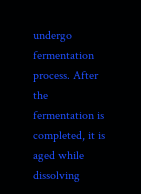undergo fermentation process. After the fermentation is completed, it is aged while dissolving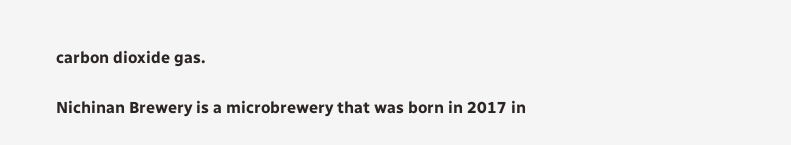carbon dioxide gas.

Nichinan Brewery is a microbrewery that was born in 2017 in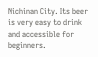Nichinan City. Its beer is very easy to drink and accessible for beginners.